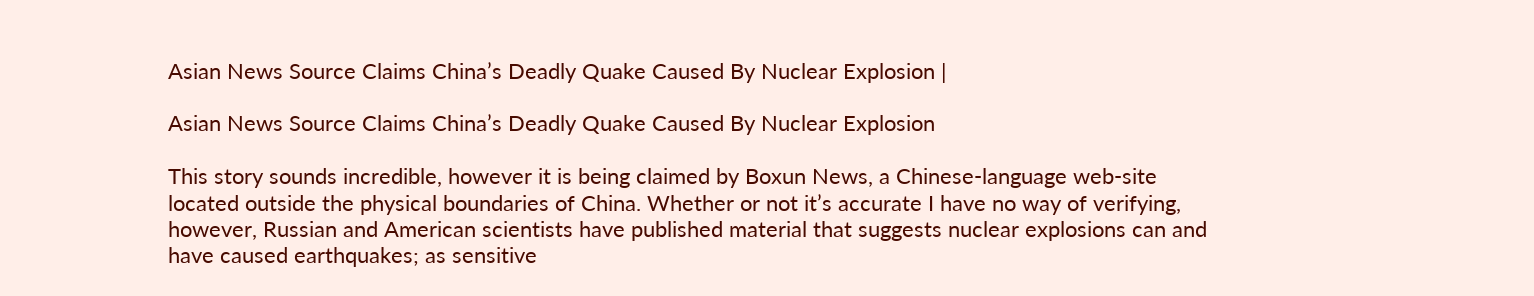Asian News Source Claims China’s Deadly Quake Caused By Nuclear Explosion |

Asian News Source Claims China’s Deadly Quake Caused By Nuclear Explosion

This story sounds incredible, however it is being claimed by Boxun News, a Chinese-language web-site located outside the physical boundaries of China. Whether or not it’s accurate I have no way of verifying, however, Russian and American scientists have published material that suggests nuclear explosions can and have caused earthquakes; as sensitive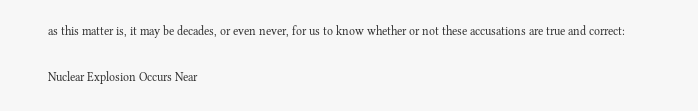as this matter is, it may be decades, or even never, for us to know whether or not these accusations are true and correct:

Nuclear Explosion Occurs Near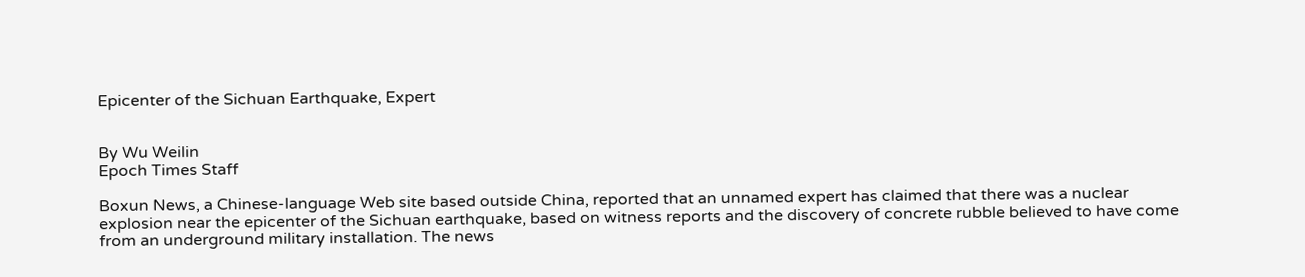Epicenter of the Sichuan Earthquake, Expert


By Wu Weilin
Epoch Times Staff

Boxun News, a Chinese-language Web site based outside China, reported that an unnamed expert has claimed that there was a nuclear explosion near the epicenter of the Sichuan earthquake, based on witness reports and the discovery of concrete rubble believed to have come from an underground military installation. The news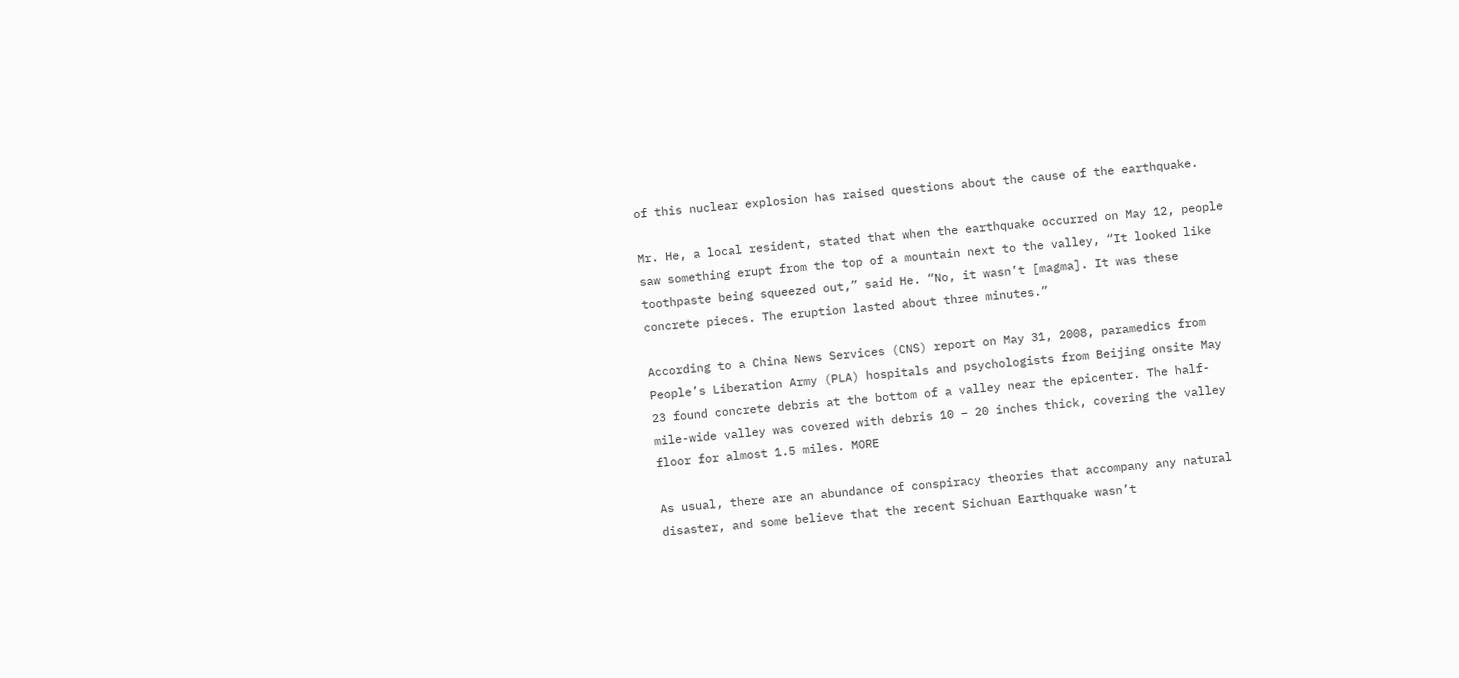of this nuclear explosion has raised questions about the cause of the earthquake.

Mr. He, a local resident, stated that when the earthquake occurred on May 12, people saw something erupt from the top of a mountain next to the valley, “It looked like toothpaste being squeezed out,” said He. “No, it wasn’t [magma]. It was these concrete pieces. The eruption lasted about three minutes.”

According to a China News Services (CNS) report on May 31, 2008, paramedics from People’s Liberation Army (PLA) hospitals and psychologists from Beijing onsite May 23 found concrete debris at the bottom of a valley near the epicenter. The half-mile-wide valley was covered with debris 10 – 20 inches thick, covering the valley floor for almost 1.5 miles. MORE

As usual, there are an abundance of conspiracy theories that accompany any natural disaster, and some believe that the recent Sichuan Earthquake wasn’t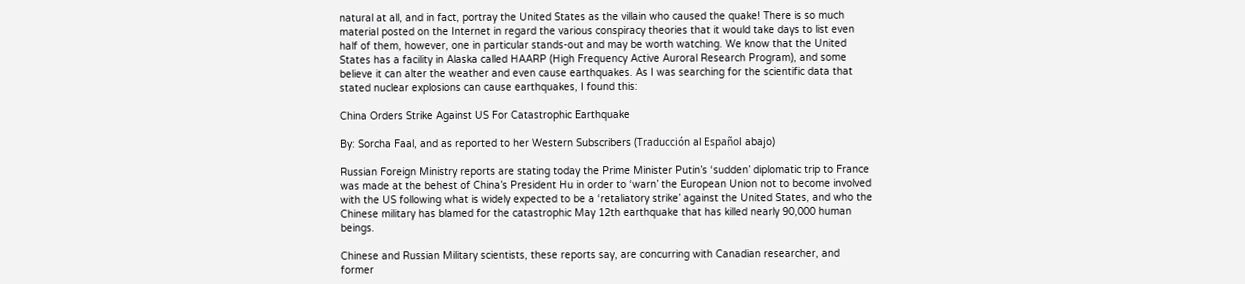natural at all, and in fact, portray the United States as the villain who caused the quake! There is so much material posted on the Internet in regard the various conspiracy theories that it would take days to list even half of them, however, one in particular stands-out and may be worth watching. We know that the United States has a facility in Alaska called HAARP (High Frequency Active Auroral Research Program), and some believe it can alter the weather and even cause earthquakes. As I was searching for the scientific data that stated nuclear explosions can cause earthquakes, I found this:

China Orders Strike Against US For Catastrophic Earthquake

By: Sorcha Faal, and as reported to her Western Subscribers (Traducción al Español abajo)

Russian Foreign Ministry reports are stating today the Prime Minister Putin’s ‘sudden’ diplomatic trip to France was made at the behest of China’s President Hu in order to ‘warn’ the European Union not to become involved with the US following what is widely expected to be a ‘retaliatory strike’ against the United States, and who the Chinese military has blamed for the catastrophic May 12th earthquake that has killed nearly 90,000 human beings.

Chinese and Russian Military scientists, these reports say, are concurring with Canadian researcher, and former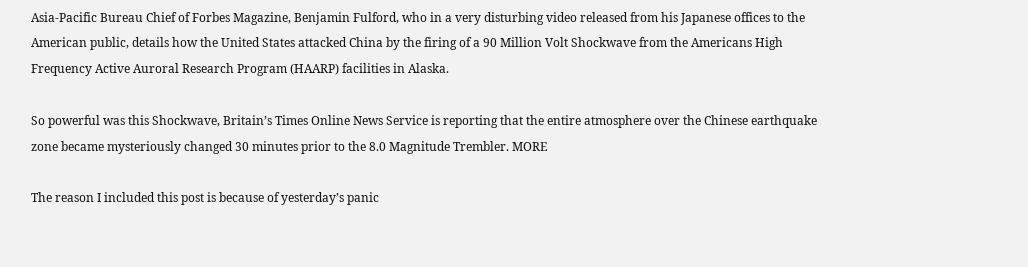Asia-Pacific Bureau Chief of Forbes Magazine, Benjamin Fulford, who in a very disturbing video released from his Japanese offices to the American public, details how the United States attacked China by the firing of a 90 Million Volt Shockwave from the Americans High Frequency Active Auroral Research Program (HAARP) facilities in Alaska.

So powerful was this Shockwave, Britain’s Times Online News Service is reporting that the entire atmosphere over the Chinese earthquake zone became mysteriously changed 30 minutes prior to the 8.0 Magnitude Trembler. MORE

The reason I included this post is because of yesterday’s panic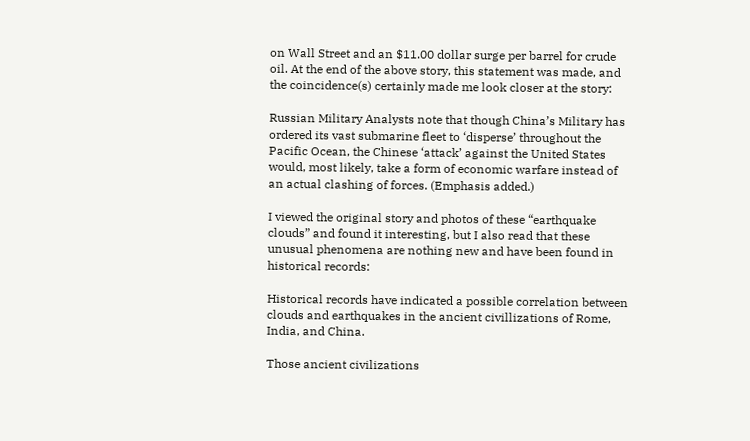on Wall Street and an $11.00 dollar surge per barrel for crude oil. At the end of the above story, this statement was made, and the coincidence(s) certainly made me look closer at the story:

Russian Military Analysts note that though China’s Military has ordered its vast submarine fleet to ‘disperse’ throughout the Pacific Ocean, the Chinese ‘attack’ against the United States would, most likely, take a form of economic warfare instead of an actual clashing of forces. (Emphasis added.)

I viewed the original story and photos of these “earthquake clouds” and found it interesting, but I also read that these unusual phenomena are nothing new and have been found in historical records:

Historical records have indicated a possible correlation between clouds and earthquakes in the ancient civillizations of Rome, India, and China.

Those ancient civilizations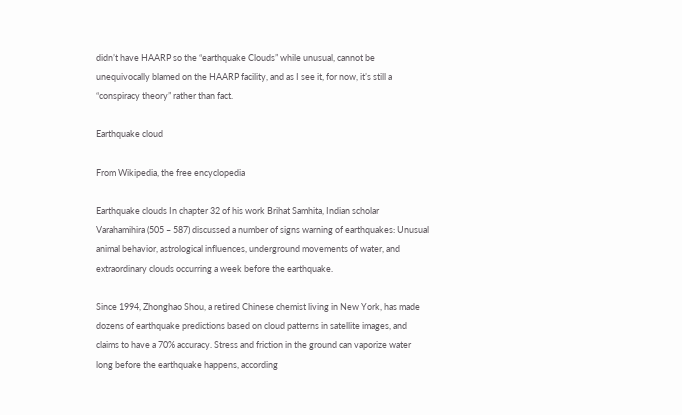didn’t have HAARP so the “earthquake Clouds” while unusual, cannot be unequivocally blamed on the HAARP facility, and as I see it, for now, it’s still a “conspiracy theory” rather than fact.

Earthquake cloud

From Wikipedia, the free encyclopedia

Earthquake clouds In chapter 32 of his work Brihat Samhita, Indian scholar Varahamihira (505 – 587) discussed a number of signs warning of earthquakes: Unusual animal behavior, astrological influences, underground movements of water, and extraordinary clouds occurring a week before the earthquake.

Since 1994, Zhonghao Shou, a retired Chinese chemist living in New York, has made dozens of earthquake predictions based on cloud patterns in satellite images, and claims to have a 70% accuracy. Stress and friction in the ground can vaporize water long before the earthquake happens, according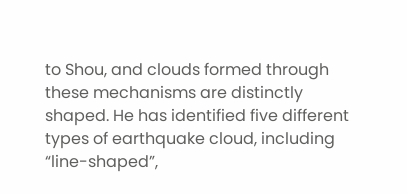to Shou, and clouds formed through these mechanisms are distinctly shaped. He has identified five different types of earthquake cloud, including “line-shaped”,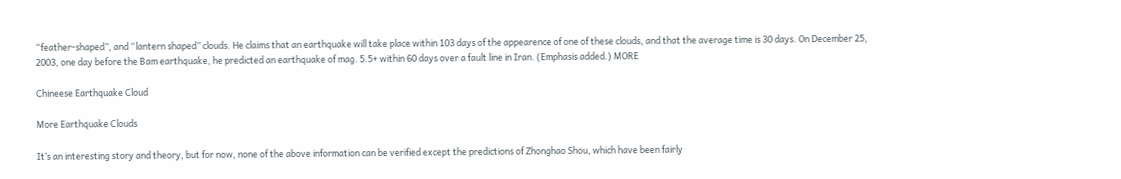“feather-shaped”, and “lantern shaped” clouds. He claims that an earthquake will take place within 103 days of the appearence of one of these clouds, and that the average time is 30 days. On December 25, 2003, one day before the Bam earthquake, he predicted an earthquake of mag. 5.5+ within 60 days over a fault line in Iran. (Emphasis added.) MORE

Chineese Earthquake Cloud

More Earthquake Clouds

It’s an interesting story and theory, but for now, none of the above information can be verified except the predictions of Zhonghao Shou, which have been fairly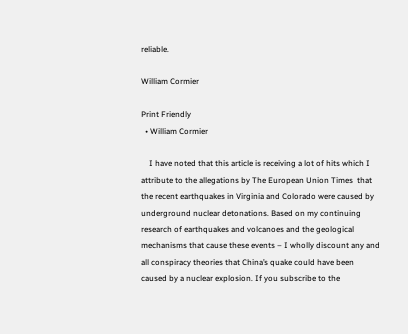reliable.

William Cormier

Print Friendly
  • William Cormier

    I have noted that this article is receiving a lot of hits which I attribute to the allegations by The European Union Times  that the recent earthquakes in Virginia and Colorado were caused by underground nuclear detonations. Based on my continuing research of earthquakes and volcanoes and the geological mechanisms that cause these events – I wholly discount any and all conspiracy theories that China’s quake could have been caused by a nuclear explosion. If you subscribe to the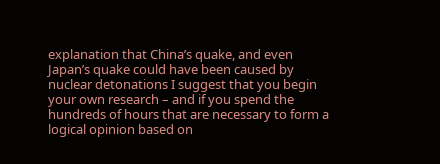explanation that China’s quake, and even Japan’s quake could have been caused by nuclear detonations I suggest that you begin your own research – and if you spend the hundreds of hours that are necessary to form a logical opinion based on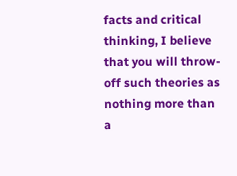facts and critical thinking, I believe that you will throw-off such theories as nothing more than a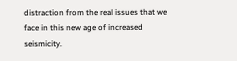distraction from the real issues that we face in this new age of increased seismicity.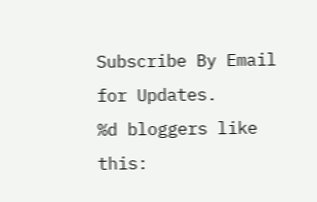Subscribe By Email for Updates.
%d bloggers like this: